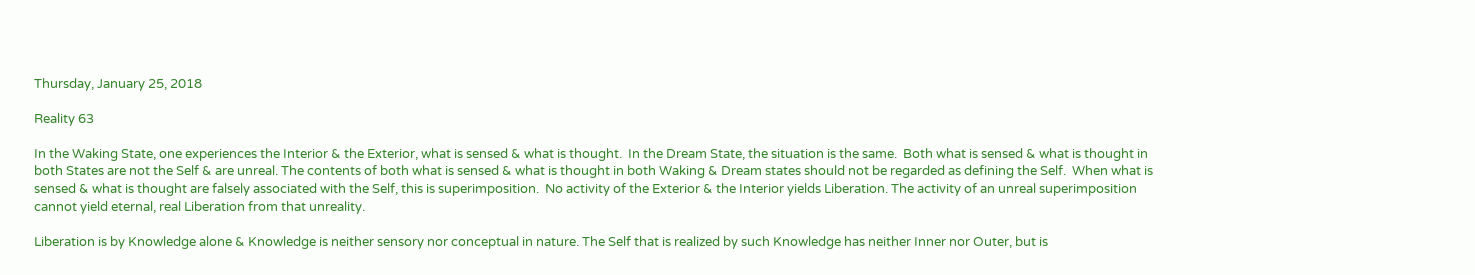Thursday, January 25, 2018

Reality 63

In the Waking State, one experiences the Interior & the Exterior, what is sensed & what is thought.  In the Dream State, the situation is the same.  Both what is sensed & what is thought in both States are not the Self & are unreal. The contents of both what is sensed & what is thought in both Waking & Dream states should not be regarded as defining the Self.  When what is sensed & what is thought are falsely associated with the Self, this is superimposition.  No activity of the Exterior & the Interior yields Liberation. The activity of an unreal superimposition cannot yield eternal, real Liberation from that unreality.

Liberation is by Knowledge alone & Knowledge is neither sensory nor conceptual in nature. The Self that is realized by such Knowledge has neither Inner nor Outer, but is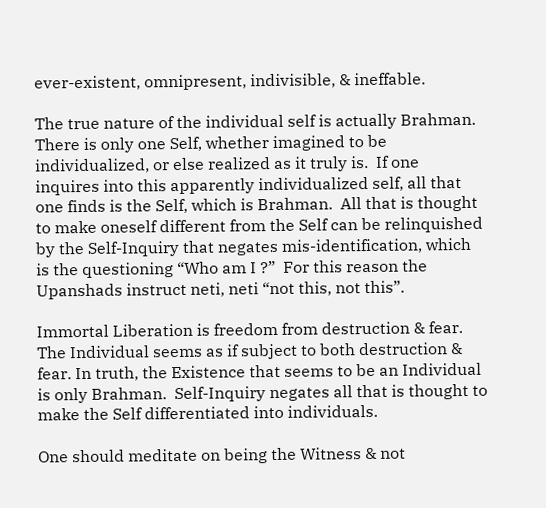ever-existent, omnipresent, indivisible, & ineffable.

The true nature of the individual self is actually Brahman.  There is only one Self, whether imagined to be individualized, or else realized as it truly is.  If one inquires into this apparently individualized self, all that one finds is the Self, which is Brahman.  All that is thought to make oneself different from the Self can be relinquished by the Self-Inquiry that negates mis-identification, which is the questioning “Who am I ?”  For this reason the Upanshads instruct neti, neti “not this, not this”.

Immortal Liberation is freedom from destruction & fear.  The Individual seems as if subject to both destruction & fear. In truth, the Existence that seems to be an Individual is only Brahman.  Self-Inquiry negates all that is thought to make the Self differentiated into individuals.

One should meditate on being the Witness & not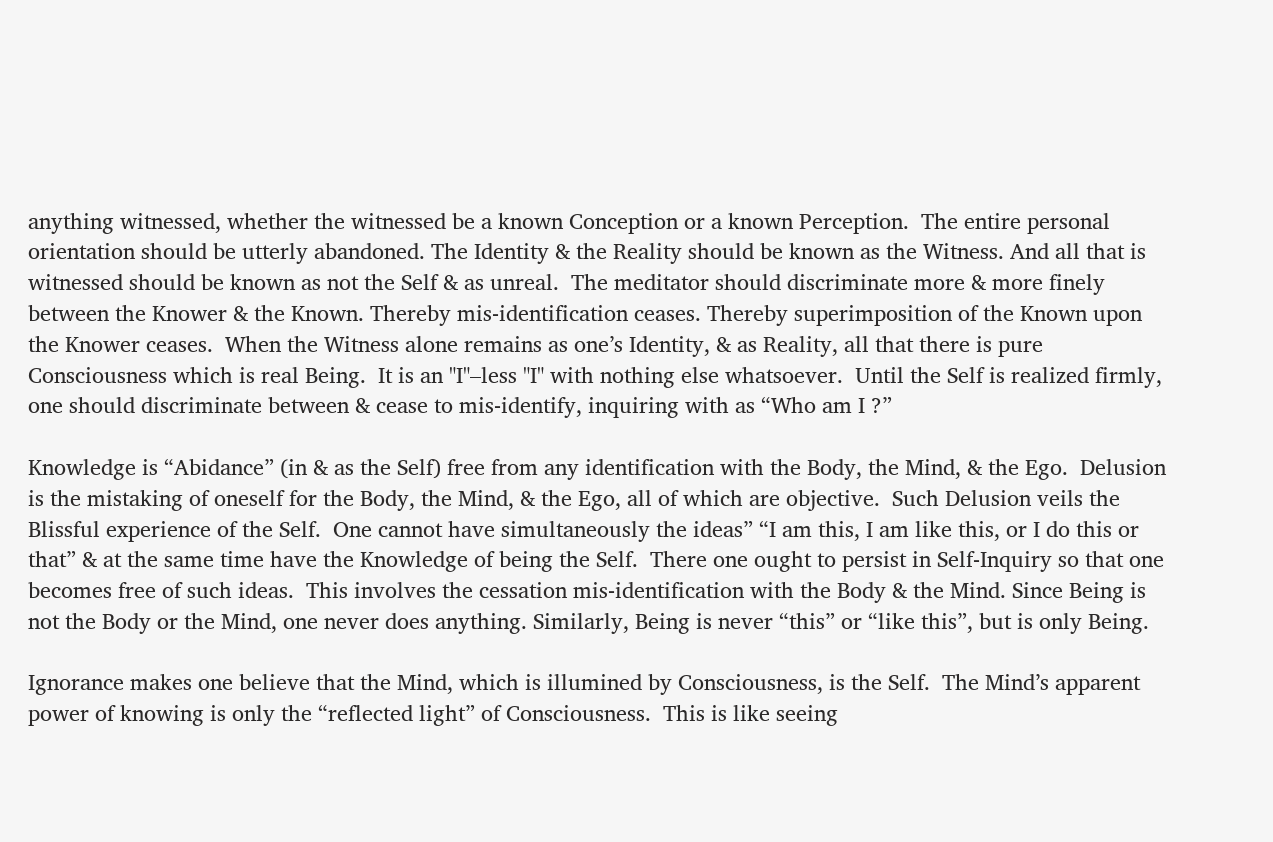anything witnessed, whether the witnessed be a known Conception or a known Perception.  The entire personal orientation should be utterly abandoned. The Identity & the Reality should be known as the Witness. And all that is witnessed should be known as not the Self & as unreal.  The meditator should discriminate more & more finely between the Knower & the Known. Thereby mis-identification ceases. Thereby superimposition of the Known upon the Knower ceases.  When the Witness alone remains as one’s Identity, & as Reality, all that there is pure Consciousness which is real Being.  It is an "I"–less "I" with nothing else whatsoever.  Until the Self is realized firmly, one should discriminate between & cease to mis-identify, inquiring with as “Who am I ?”

Knowledge is “Abidance” (in & as the Self) free from any identification with the Body, the Mind, & the Ego.  Delusion is the mistaking of oneself for the Body, the Mind, & the Ego, all of which are objective.  Such Delusion veils the Blissful experience of the Self.  One cannot have simultaneously the ideas” “I am this, I am like this, or I do this or that” & at the same time have the Knowledge of being the Self.  There one ought to persist in Self-Inquiry so that one becomes free of such ideas.  This involves the cessation mis-identification with the Body & the Mind. Since Being is not the Body or the Mind, one never does anything. Similarly, Being is never “this” or “like this”, but is only Being.

Ignorance makes one believe that the Mind, which is illumined by Consciousness, is the Self.  The Mind’s apparent power of knowing is only the “reflected light” of Consciousness.  This is like seeing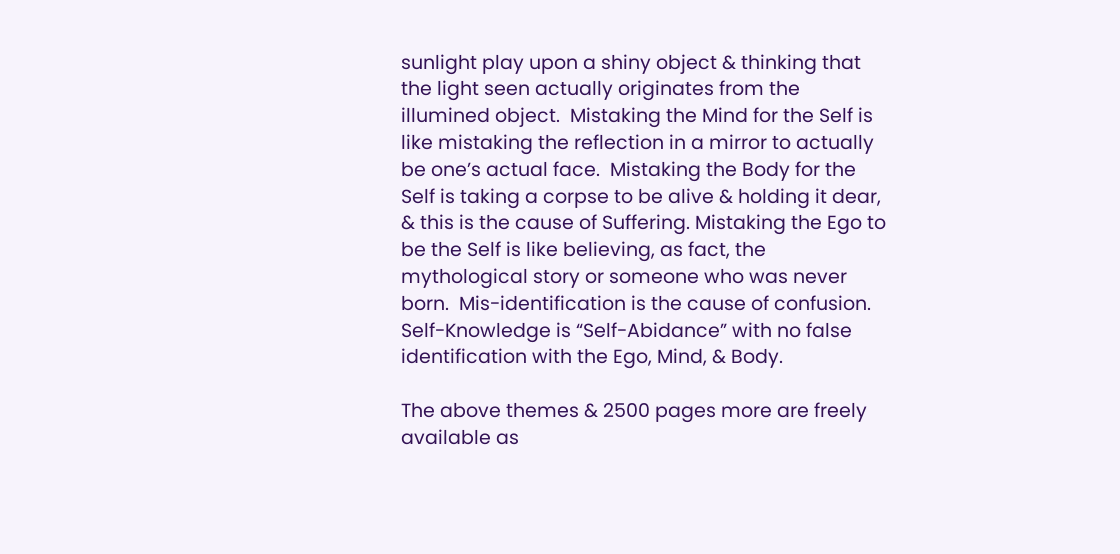sunlight play upon a shiny object & thinking that the light seen actually originates from the illumined object.  Mistaking the Mind for the Self is like mistaking the reflection in a mirror to actually be one’s actual face.  Mistaking the Body for the Self is taking a corpse to be alive & holding it dear, & this is the cause of Suffering. Mistaking the Ego to be the Self is like believing, as fact, the mythological story or someone who was never born.  Mis-identification is the cause of confusion. Self-Knowledge is “Self-Abidance” with no false identification with the Ego, Mind, & Body.

The above themes & 2500 pages more are freely available as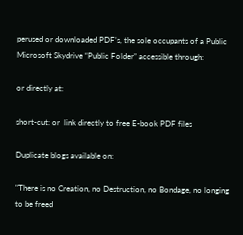perused or downloaded PDF’s, the sole occupants of a Public Microsoft Skydrive “Public Folder” accessible through:

or directly at:

short-cut: or  link directly to free E-book PDF files

Duplicate blogs available on:

"There is no Creation, no Destruction, no Bondage, no longing to be freed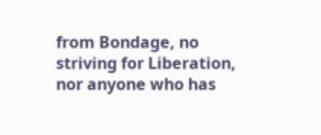from Bondage, no striving for Liberation, nor anyone who has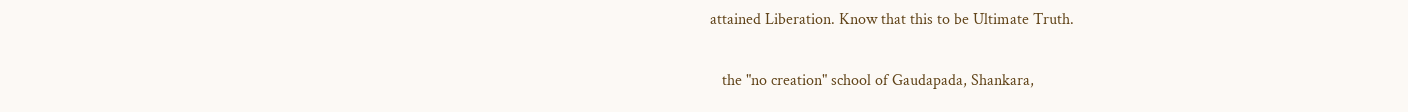attained Liberation. Know that this to be Ultimate Truth.

   the "no creation" school of Gaudapada, Shankara,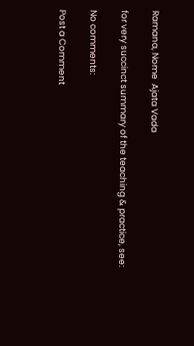Ramana, Nome  Ajata Vada

for very succinct summary of the teaching & practice, see:

No comments:

Post a Comment